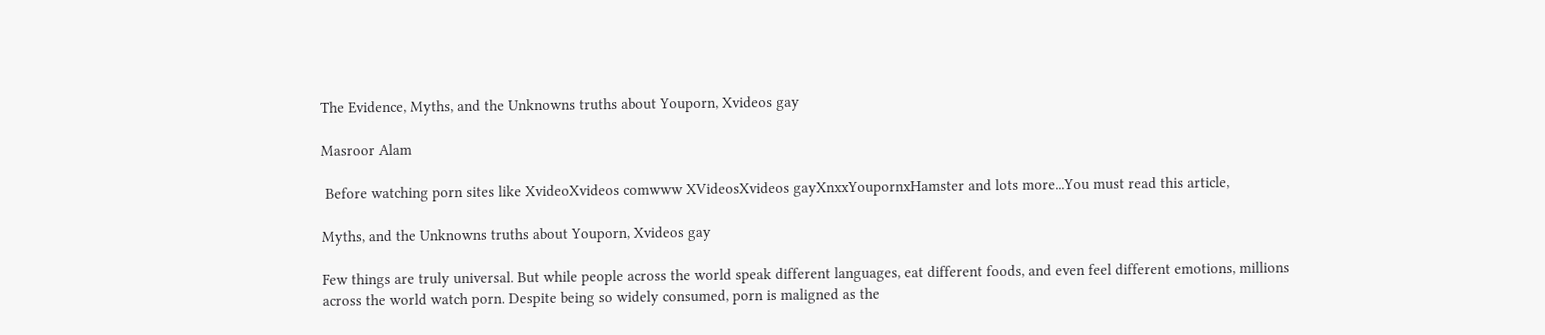The Evidence, Myths, and the Unknowns truths about Youporn, Xvideos gay

Masroor Alam

 Before watching porn sites like XvideoXvideos comwww XVideosXvideos gayXnxxYoupornxHamster and lots more...You must read this article,

Myths, and the Unknowns truths about Youporn, Xvideos gay

Few things are truly universal. But while people across the world speak different languages, eat different foods, and even feel different emotions, millions across the world watch porn. Despite being so widely consumed, porn is maligned as the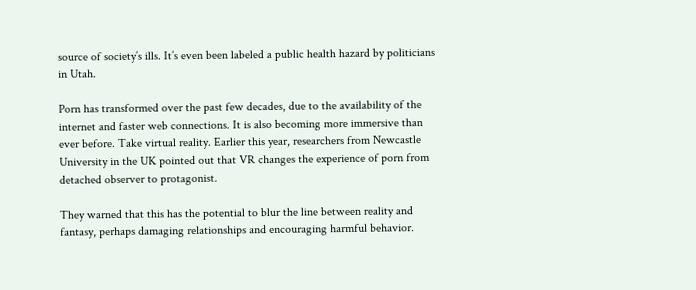source of society’s ills. It’s even been labeled a public health hazard by politicians in Utah.

Porn has transformed over the past few decades, due to the availability of the internet and faster web connections. It is also becoming more immersive than ever before. Take virtual reality. Earlier this year, researchers from Newcastle University in the UK pointed out that VR changes the experience of porn from detached observer to protagonist.

They warned that this has the potential to blur the line between reality and fantasy, perhaps damaging relationships and encouraging harmful behavior.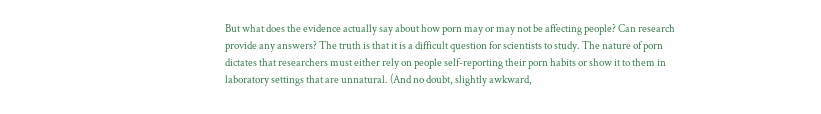But what does the evidence actually say about how porn may or may not be affecting people? Can research provide any answers? The truth is that it is a difficult question for scientists to study. The nature of porn dictates that researchers must either rely on people self-reporting their porn habits or show it to them in laboratory settings that are unnatural. (And no doubt, slightly awkward,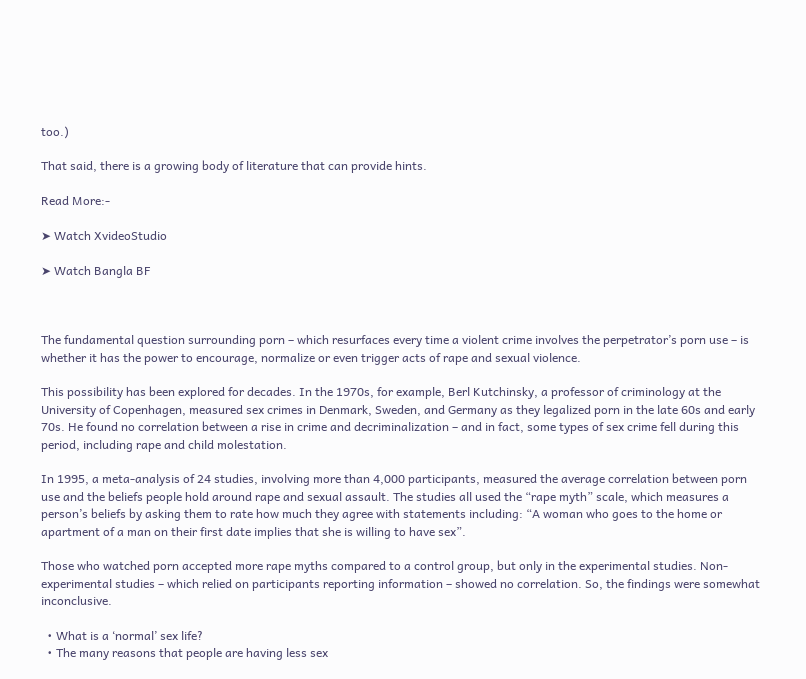too.)

That said, there is a growing body of literature that can provide hints.

Read More:-

➤ Watch XvideoStudio

➤ Watch Bangla BF



The fundamental question surrounding porn – which resurfaces every time a violent crime involves the perpetrator’s porn use – is whether it has the power to encourage, normalize or even trigger acts of rape and sexual violence.

This possibility has been explored for decades. In the 1970s, for example, Berl Kutchinsky, a professor of criminology at the University of Copenhagen, measured sex crimes in Denmark, Sweden, and Germany as they legalized porn in the late 60s and early 70s. He found no correlation between a rise in crime and decriminalization – and in fact, some types of sex crime fell during this period, including rape and child molestation.

In 1995, a meta-analysis of 24 studies, involving more than 4,000 participants, measured the average correlation between porn use and the beliefs people hold around rape and sexual assault. The studies all used the “rape myth” scale, which measures a person’s beliefs by asking them to rate how much they agree with statements including: “A woman who goes to the home or apartment of a man on their first date implies that she is willing to have sex”.

Those who watched porn accepted more rape myths compared to a control group, but only in the experimental studies. Non-experimental studies – which relied on participants reporting information – showed no correlation. So, the findings were somewhat inconclusive.

  • What is a ‘normal’ sex life?
  • The many reasons that people are having less sex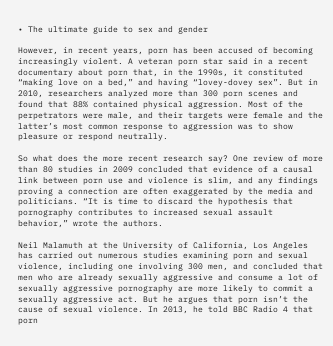• The ultimate guide to sex and gender

However, in recent years, porn has been accused of becoming increasingly violent. A veteran porn star said in a recent documentary about porn that, in the 1990s, it constituted “making love on a bed,” and having “lovey-dovey sex”. But in 2010, researchers analyzed more than 300 porn scenes and found that 88% contained physical aggression. Most of the perpetrators were male, and their targets were female and the latter’s most common response to aggression was to show pleasure or respond neutrally.

So what does the more recent research say? One review of more than 80 studies in 2009 concluded that evidence of a causal link between porn use and violence is slim, and any findings proving a connection are often exaggerated by the media and politicians. “It is time to discard the hypothesis that pornography contributes to increased sexual assault behavior,” wrote the authors.

Neil Malamuth at the University of California, Los Angeles has carried out numerous studies examining porn and sexual violence, including one involving 300 men, and concluded that men who are already sexually aggressive and consume a lot of sexually aggressive pornography are more likely to commit a sexually aggressive act. But he argues that porn isn’t the cause of sexual violence. In 2013, he told BBC Radio 4 that porn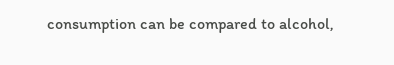consumption can be compared to alcohol,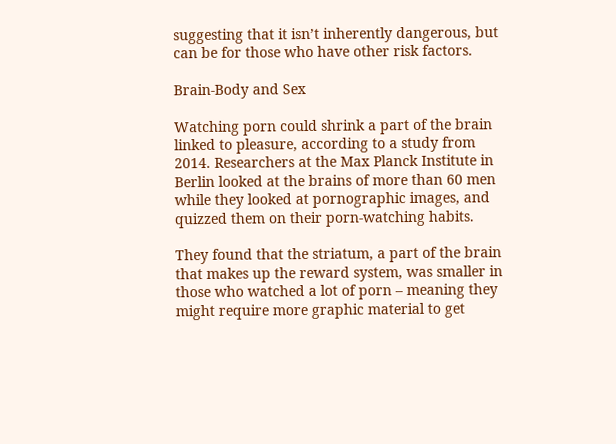suggesting that it isn’t inherently dangerous, but can be for those who have other risk factors.

Brain-Body and Sex

Watching porn could shrink a part of the brain linked to pleasure, according to a study from 2014. Researchers at the Max Planck Institute in Berlin looked at the brains of more than 60 men while they looked at pornographic images, and quizzed them on their porn-watching habits.

They found that the striatum, a part of the brain that makes up the reward system, was smaller in those who watched a lot of porn – meaning they might require more graphic material to get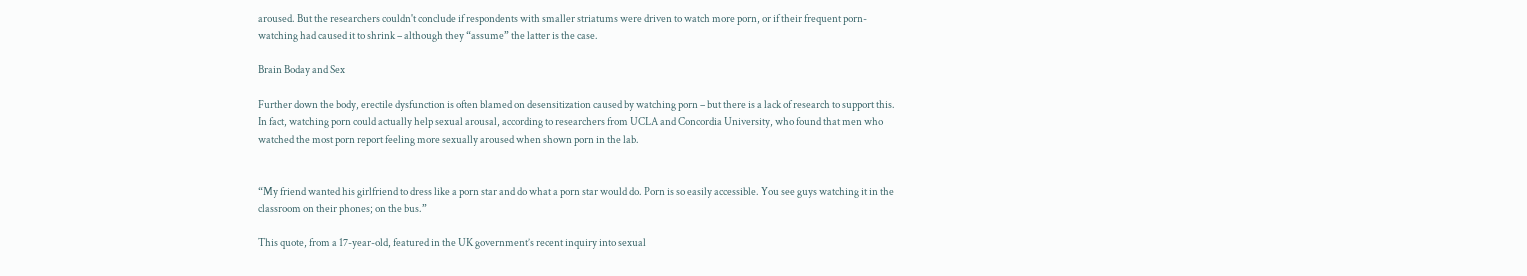aroused. But the researchers couldn't conclude if respondents with smaller striatums were driven to watch more porn, or if their frequent porn-watching had caused it to shrink – although they “assume” the latter is the case.

Brain Boday and Sex

Further down the body, erectile dysfunction is often blamed on desensitization caused by watching porn – but there is a lack of research to support this. In fact, watching porn could actually help sexual arousal, according to researchers from UCLA and Concordia University, who found that men who watched the most porn report feeling more sexually aroused when shown porn in the lab.


“My friend wanted his girlfriend to dress like a porn star and do what a porn star would do. Porn is so easily accessible. You see guys watching it in the classroom on their phones; on the bus.”

This quote, from a 17-year-old, featured in the UK government’s recent inquiry into sexual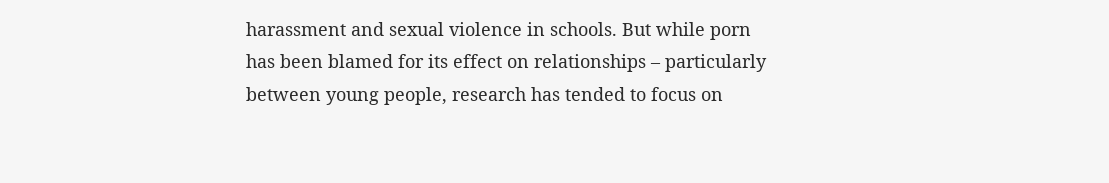harassment and sexual violence in schools. But while porn has been blamed for its effect on relationships – particularly between young people, research has tended to focus on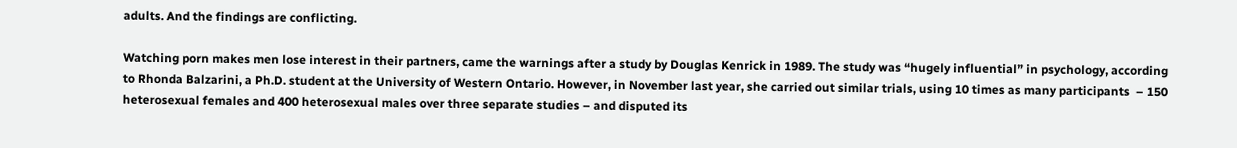adults. And the findings are conflicting.

Watching porn makes men lose interest in their partners, came the warnings after a study by Douglas Kenrick in 1989. The study was “hugely influential” in psychology, according to Rhonda Balzarini, a Ph.D. student at the University of Western Ontario. However, in November last year, she carried out similar trials, using 10 times as many participants  – 150 heterosexual females and 400 heterosexual males over three separate studies – and disputed its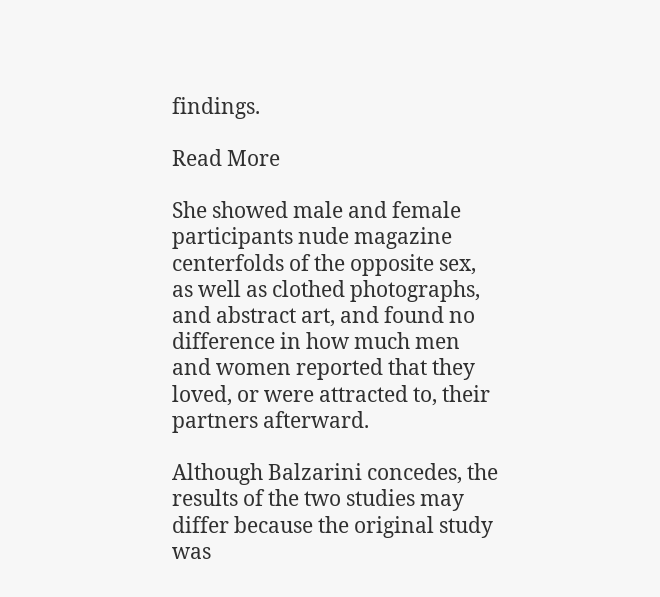findings.

Read More

She showed male and female participants nude magazine centerfolds of the opposite sex, as well as clothed photographs, and abstract art, and found no difference in how much men and women reported that they loved, or were attracted to, their partners afterward.

Although Balzarini concedes, the results of the two studies may differ because the original study was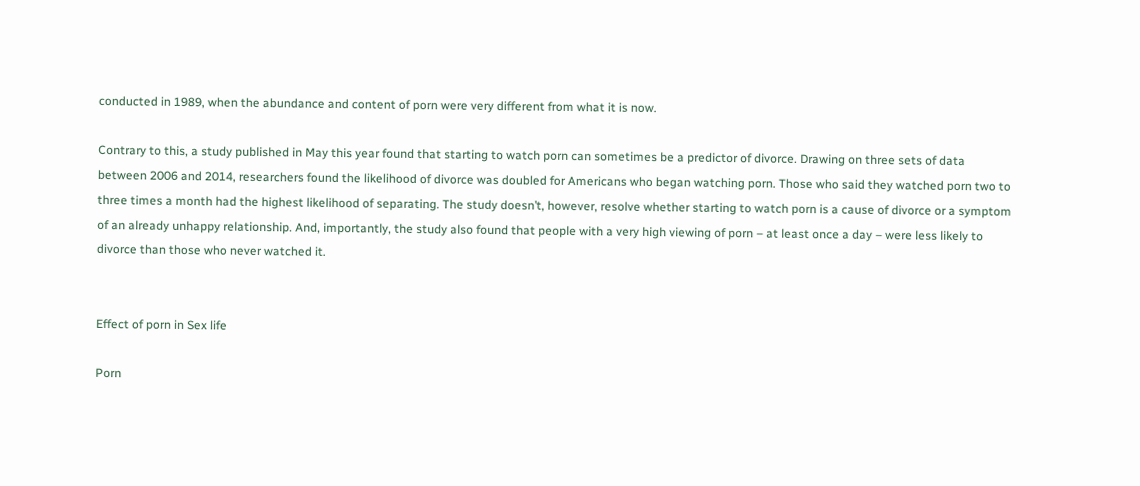conducted in 1989, when the abundance and content of porn were very different from what it is now.

Contrary to this, a study published in May this year found that starting to watch porn can sometimes be a predictor of divorce. Drawing on three sets of data between 2006 and 2014, researchers found the likelihood of divorce was doubled for Americans who began watching porn. Those who said they watched porn two to three times a month had the highest likelihood of separating. The study doesn’t, however, resolve whether starting to watch porn is a cause of divorce or a symptom of an already unhappy relationship. And, importantly, the study also found that people with a very high viewing of porn – at least once a day – were less likely to divorce than those who never watched it.


Effect of porn in Sex life

Porn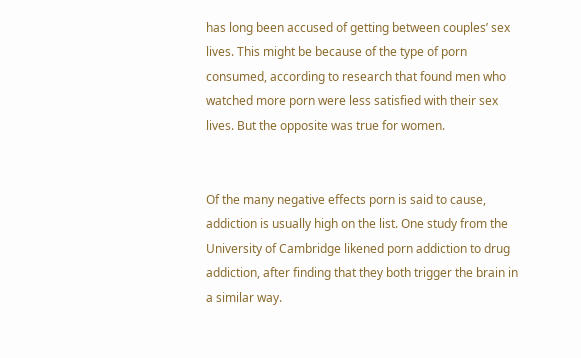has long been accused of getting between couples’ sex lives. This might be because of the type of porn consumed, according to research that found men who watched more porn were less satisfied with their sex lives. But the opposite was true for women.


Of the many negative effects porn is said to cause, addiction is usually high on the list. One study from the University of Cambridge likened porn addiction to drug addiction, after finding that they both trigger the brain in a similar way.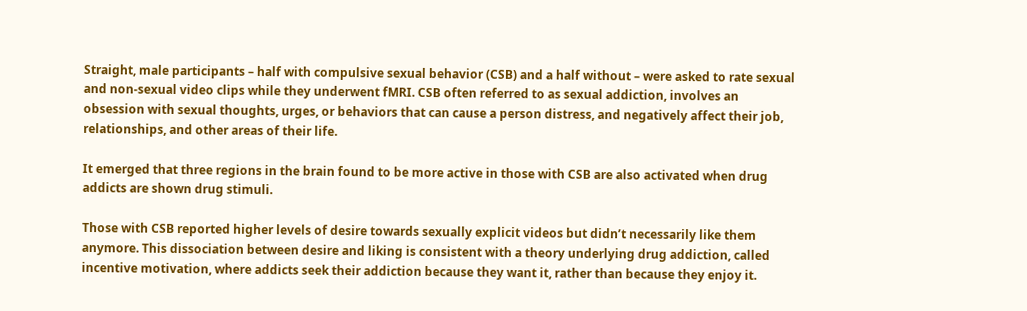Straight, male participants – half with compulsive sexual behavior (CSB) and a half without – were asked to rate sexual and non-sexual video clips while they underwent fMRI. CSB often referred to as sexual addiction, involves an obsession with sexual thoughts, urges, or behaviors that can cause a person distress, and negatively affect their job, relationships, and other areas of their life.

It emerged that three regions in the brain found to be more active in those with CSB are also activated when drug addicts are shown drug stimuli.

Those with CSB reported higher levels of desire towards sexually explicit videos but didn’t necessarily like them anymore. This dissociation between desire and liking is consistent with a theory underlying drug addiction, called incentive motivation, where addicts seek their addiction because they want it, rather than because they enjoy it.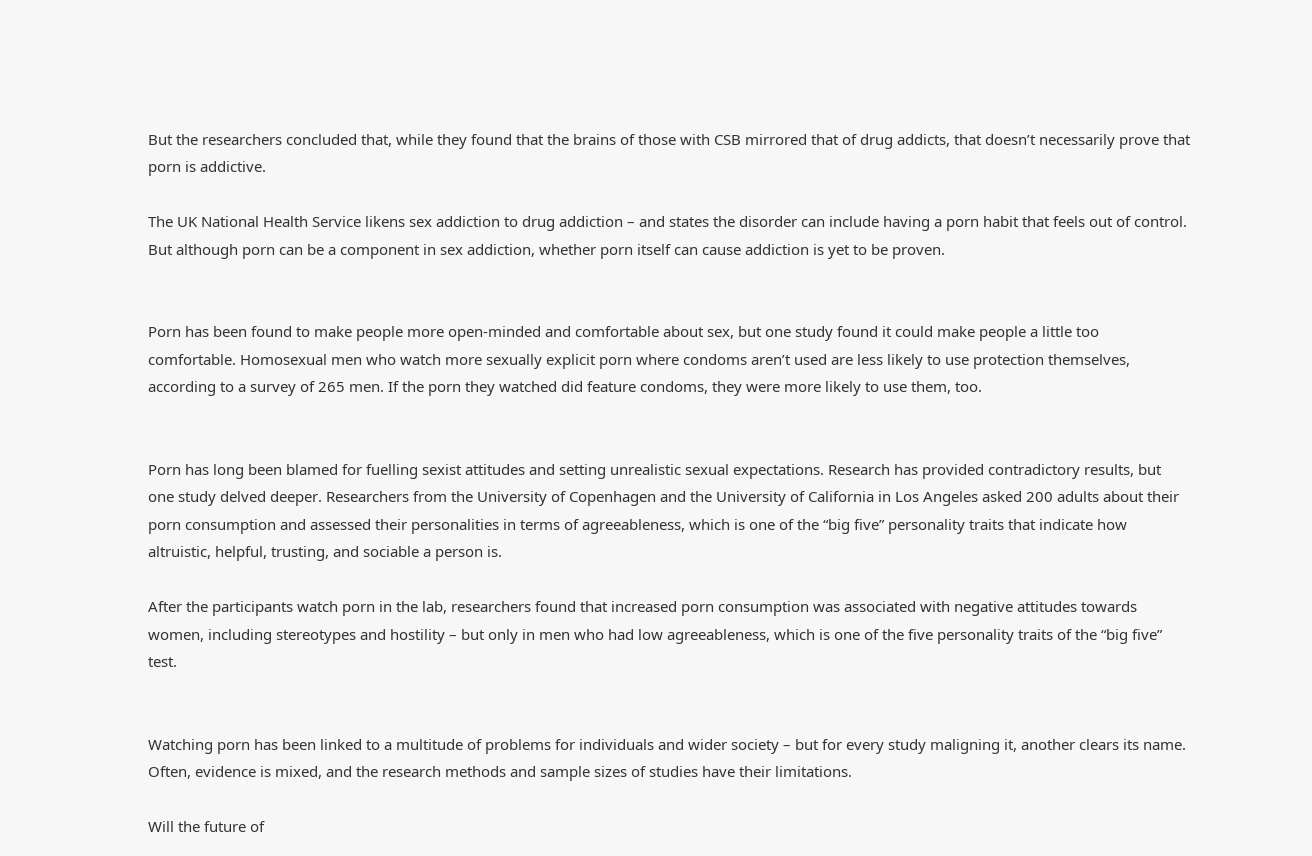But the researchers concluded that, while they found that the brains of those with CSB mirrored that of drug addicts, that doesn’t necessarily prove that porn is addictive.

The UK National Health Service likens sex addiction to drug addiction – and states the disorder can include having a porn habit that feels out of control. But although porn can be a component in sex addiction, whether porn itself can cause addiction is yet to be proven.


Porn has been found to make people more open-minded and comfortable about sex, but one study found it could make people a little too comfortable. Homosexual men who watch more sexually explicit porn where condoms aren’t used are less likely to use protection themselves, according to a survey of 265 men. If the porn they watched did feature condoms, they were more likely to use them, too.


Porn has long been blamed for fuelling sexist attitudes and setting unrealistic sexual expectations. Research has provided contradictory results, but one study delved deeper. Researchers from the University of Copenhagen and the University of California in Los Angeles asked 200 adults about their porn consumption and assessed their personalities in terms of agreeableness, which is one of the “big five” personality traits that indicate how altruistic, helpful, trusting, and sociable a person is.

After the participants watch porn in the lab, researchers found that increased porn consumption was associated with negative attitudes towards women, including stereotypes and hostility – but only in men who had low agreeableness, which is one of the five personality traits of the “big five” test.


Watching porn has been linked to a multitude of problems for individuals and wider society – but for every study maligning it, another clears its name. Often, evidence is mixed, and the research methods and sample sizes of studies have their limitations.

Will the future of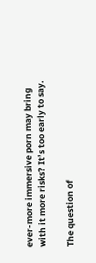ever-more immersive porn may bring with it more risks? It’s too early to say.

The question of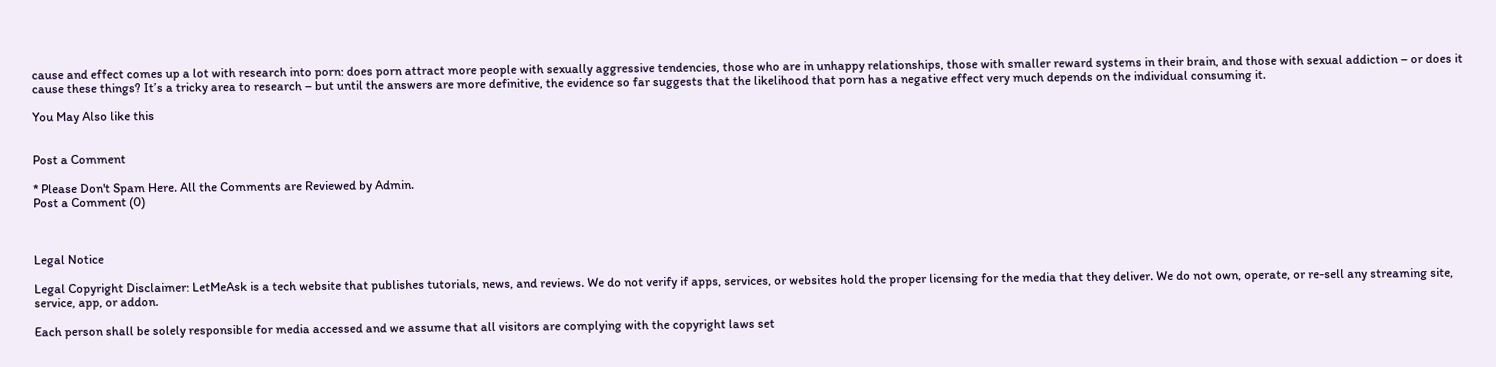cause and effect comes up a lot with research into porn: does porn attract more people with sexually aggressive tendencies, those who are in unhappy relationships, those with smaller reward systems in their brain, and those with sexual addiction – or does it cause these things? It’s a tricky area to research – but until the answers are more definitive, the evidence so far suggests that the likelihood that porn has a negative effect very much depends on the individual consuming it.

You May Also like this


Post a Comment

* Please Don't Spam Here. All the Comments are Reviewed by Admin.
Post a Comment (0)



Legal Notice

Legal Copyright Disclaimer: LetMeAsk is a tech website that publishes tutorials, news, and reviews. We do not verify if apps, services, or websites hold the proper licensing for the media that they deliver. We do not own, operate, or re-sell any streaming site, service, app, or addon.

Each person shall be solely responsible for media accessed and we assume that all visitors are complying with the copyright laws set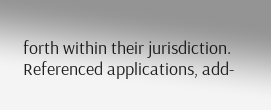forth within their jurisdiction. Referenced applications, add-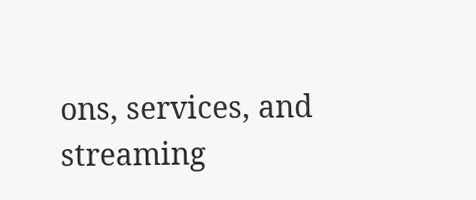ons, services, and streaming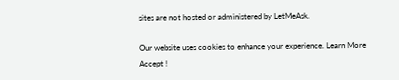sites are not hosted or administered by LetMeAsk.

Our website uses cookies to enhance your experience. Learn More
Accept !